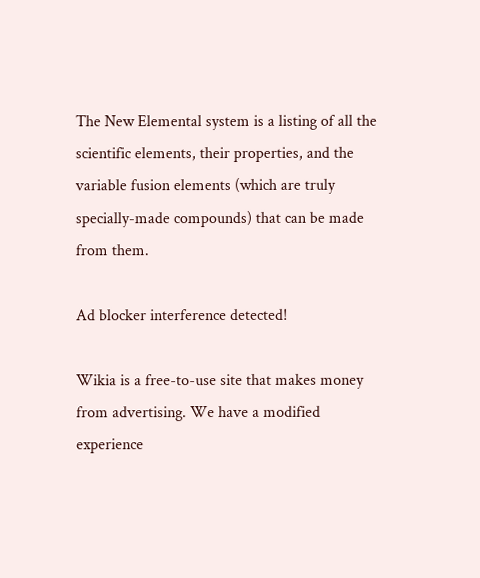The New Elemental system is a listing of all the scientific elements, their properties, and the variable fusion elements (which are truly specially-made compounds) that can be made from them.

Ad blocker interference detected!

Wikia is a free-to-use site that makes money from advertising. We have a modified experience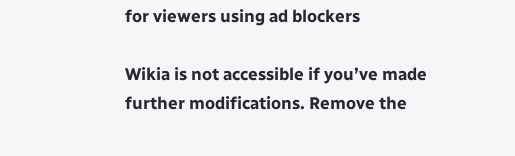for viewers using ad blockers

Wikia is not accessible if you’ve made further modifications. Remove the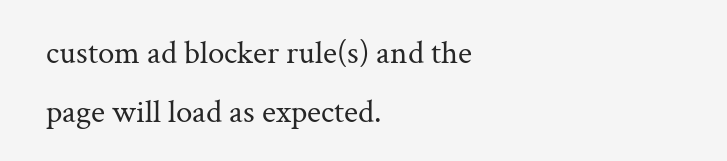custom ad blocker rule(s) and the page will load as expected.